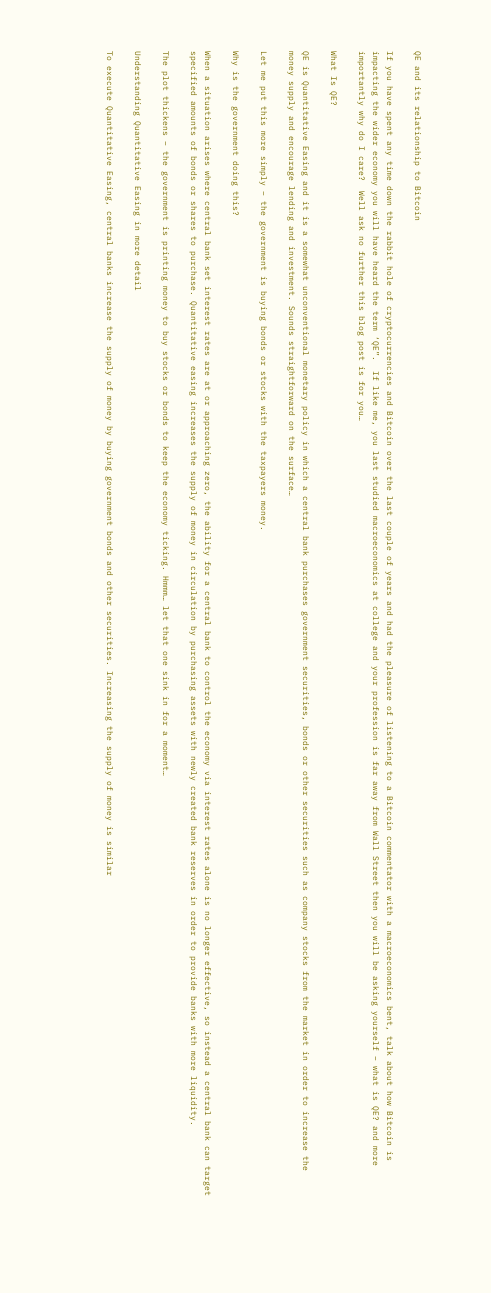QE and its relationship to Bitcoin

If you have spent any time down the rabbit hole of cryptocurrencies and Bitcoin over the last couple of years and had the pleasure of listening to a Bitcoin commentator with a macroeconomics bent, talk about how Bitcoin is impacting the wider economy you will have heard the term ‘QE”.  If like me, you last studied macroeconomics at college and your profession is far away from Wall Street then you will be asking yourself – what is QE? and more importantly why do I care?  Well ask no further this blog post is for you…

What Is QE?

QE is Quantitative Easing and it is a somewhat unconventional monetary policy in which a central bank purchases government securities, bonds or other securities such as company stocks from the market in order to increase the money supply and encourage lending and investment. Sounds straightforward on the surface…

Let me put this more simply – the government is buying bonds or stocks with the taxpayers money.

Why is the government doing this?

When a situation arises where central bank set interest rates are at or approaching zero, the ability for a central bank to control the economy via interest rates alone is no longer effective, so instead a central bank can target specified amounts of bonds or shares to purchase. Quantitative easing increases the supply of money in circulation by purchasing assets with newly created bank reserves in order to provide banks with more liquidity.

The plot thickens – the government is printing money to buy stocks or bonds to keep the economy ticking. Hmmm… let that one sink in for a moment…

Understanding Quantitative Easing in more detail

To execute Quantitative Easing, central banks increase the supply of money by buying government bonds and other securities. Increasing the supply of money is similar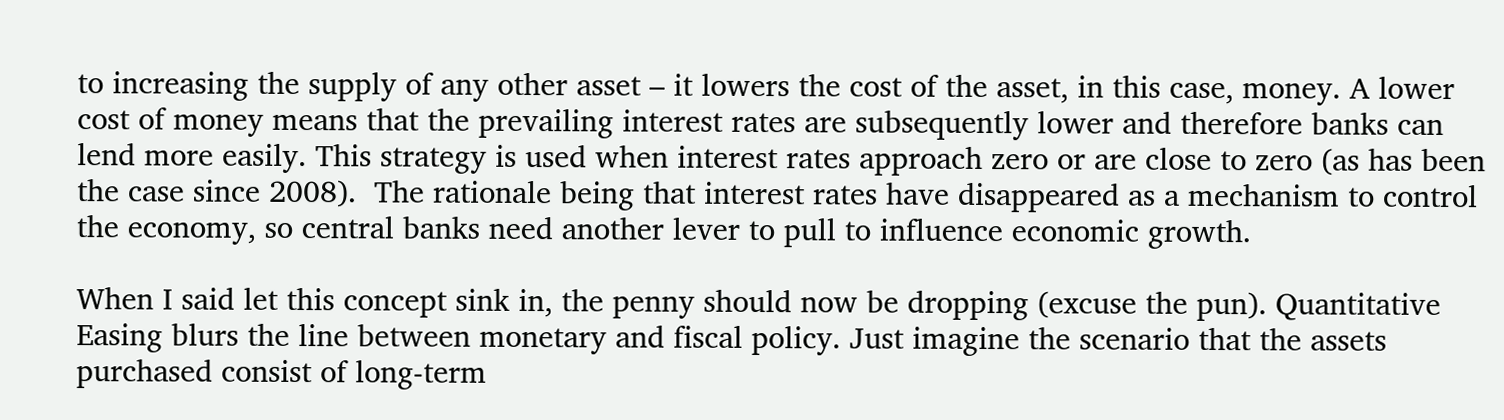to increasing the supply of any other asset – it lowers the cost of the asset, in this case, money. A lower cost of money means that the prevailing interest rates are subsequently lower and therefore banks can lend more easily. This strategy is used when interest rates approach zero or are close to zero (as has been the case since 2008).  The rationale being that interest rates have disappeared as a mechanism to control the economy, so central banks need another lever to pull to influence economic growth.

When I said let this concept sink in, the penny should now be dropping (excuse the pun). Quantitative Easing blurs the line between monetary and fiscal policy. Just imagine the scenario that the assets purchased consist of long-term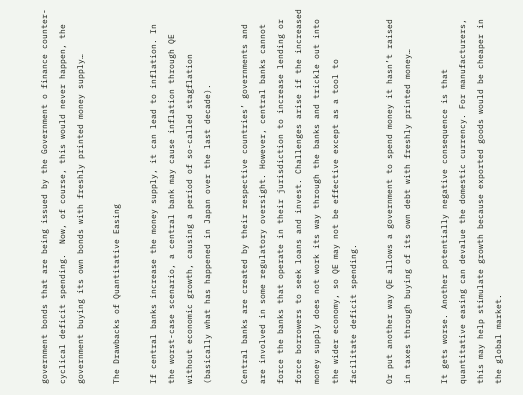government bonds that are being issued by the Government o finance counter-cyclical deficit spending.  Now, of course, this would never happen, the government buying its own bonds with freshly printed money supply…

The Drawbacks of Quantitative Easing

If central banks increase the money supply, it can lead to inflation. In the worst-case scenario, a central bank may cause inflation through QE without economic growth, causing a period of so-called stagflation (basically what has happened in Japan over the last decade).

Central banks are created by their respective countries’ governments and are involved in some regulatory oversight. However, central banks cannot force the banks that operate in their jurisdiction to increase lending or force borrowers to seek loans and invest. Challenges arise if the increased money supply does not work its way through the banks and trickle out into the wider economy, so QE may not be effective except as a tool to facilitate deficit spending.

Or put another way QE allows a government to spend money it hasn’t raised in taxes through buying of its own debt with freshly printed money…

It gets worse. Another potentially negative consequence is that quantitative easing can devalue the domestic currency. For manufacturers, this may help stimulate growth because exported goods would be cheaper in the global market.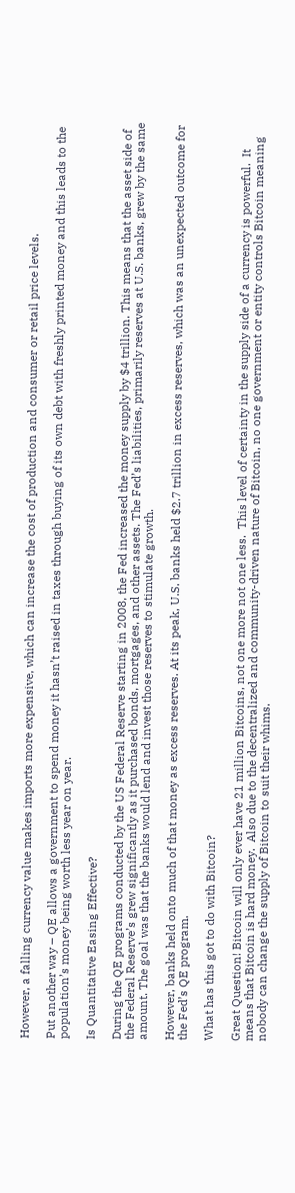However, a falling currency value makes imports more expensive, which can increase the cost of production and consumer or retail price levels.

Put another way – QE allows a government to spend money it hasn’t raised in taxes through buying of its own debt with freshly printed money and this leads to the population’s money being worth less year on year.

Is Quantitative Easing Effective?

During the QE programs conducted by the US Federal Reserve starting in 2008, the Fed increased the money supply by $4 trillion. This means that the asset side of the Federal Reserve’s grew significantly as it purchased bonds, mortgages, and other assets. The Fed’s liabilities, primarily reserves at U.S. banks, grew by the same amount. The goal was that the banks would lend and invest those reserves to stimulate growth.

However, banks held onto much of that money as excess reserves. At its peak, U.S. banks held $2.7 trillion in excess reserves, which was an unexpected outcome for the Fed’s QE program.

What has this got to do with Bitcoin?

Great Question! Bitcoin will only ever have 21 million Bitcoins, not one more not one less.  This level of certainty in the supply side of a currency is powerful.  It means that Bitcoin is hard money.  Also due to the decentralized and community-driven nature of Bitcoin, no one government or entity controls Bitcoin meaning nobody can change the supply of Bitcoin to suit their whims.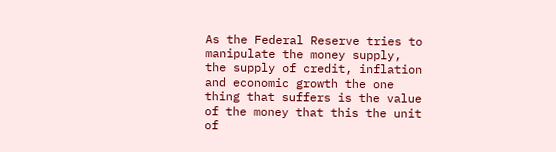As the Federal Reserve tries to manipulate the money supply, the supply of credit, inflation and economic growth the one thing that suffers is the value of the money that this the unit of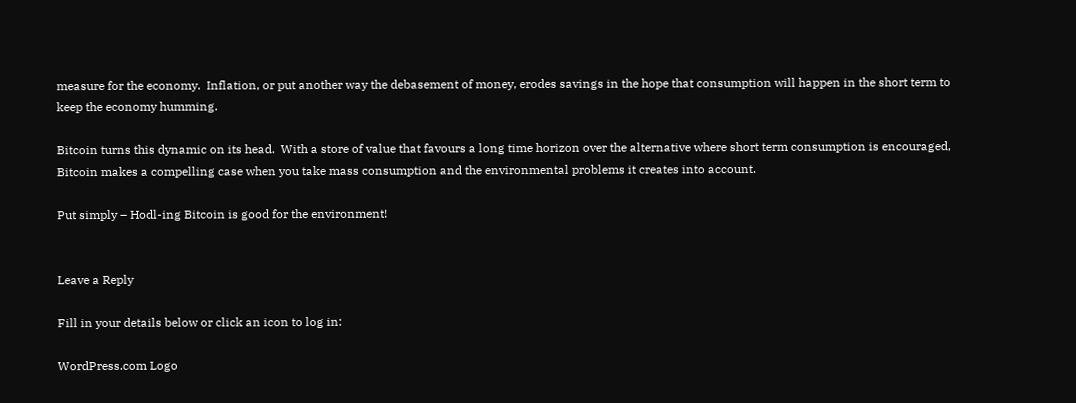measure for the economy.  Inflation, or put another way the debasement of money, erodes savings in the hope that consumption will happen in the short term to keep the economy humming.

Bitcoin turns this dynamic on its head.  With a store of value that favours a long time horizon over the alternative where short term consumption is encouraged, Bitcoin makes a compelling case when you take mass consumption and the environmental problems it creates into account.

Put simply – Hodl-ing Bitcoin is good for the environment!


Leave a Reply

Fill in your details below or click an icon to log in:

WordPress.com Logo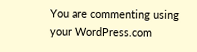You are commenting using your WordPress.com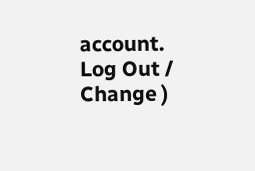account. Log Out /  Change )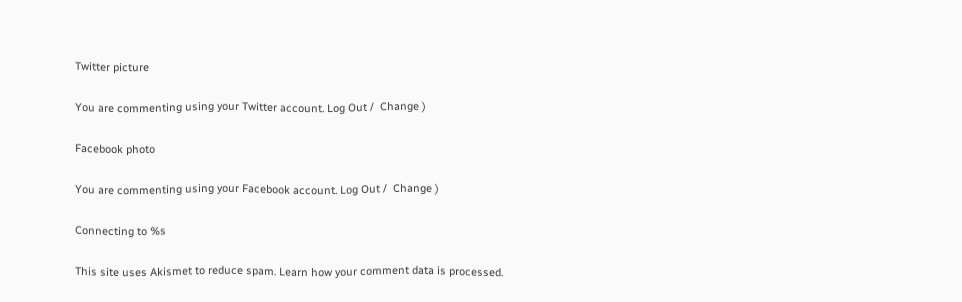Twitter picture

You are commenting using your Twitter account. Log Out /  Change )

Facebook photo

You are commenting using your Facebook account. Log Out /  Change )

Connecting to %s

This site uses Akismet to reduce spam. Learn how your comment data is processed.